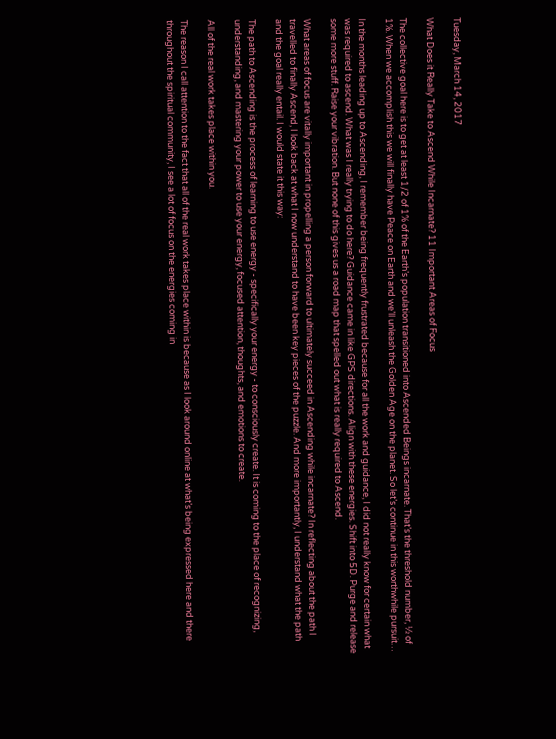Tuesday, March 14, 2017

What Does it Really Take to Ascend While Incarnate? 11 Important Areas of Focus

The collective goal here is to get at least 1/2 of 1% of the Earth’s population transitioned into Ascended Beings incarnate. That’s the threshold number, ½ of 1%. When we accomplish this we will finally have Peace on Earth and we’ll unleash the Golden Age on the planet. So let’s continue in this worthwhile pursuit…

In the months leading up to Ascending, I remember being frequently frustrated because for all the work and guidance, I did not really know for certain what was required to ascend. What was I really trying to do here? Guidance came in like GPS directions. Align with these energies. Shift into 5D. Purge and release some more stuff. Raise your vibration. But none of this gives us a road map that spelled out what is really required to Ascend.

What areas of focus are vitally important in propelling a person forward to ultimately succeed in Ascending while incarnate? In reflecting about the path I travelled to finally Ascend, I look back at what I now understand to have been key pieces of the puzzle. And more importantly, I understand what the path and the goal really entail. I would state it this way:

The path to Ascending is the process of learning to use energy - specifically your energy - to consciously create. It is coming to the place of recognizing, understanding, and mastering your power to use your energy, focused attention, thoughts, and emotions to create.

All of the real work takes place within you.

The reason I call attention to the fact that all of the real work takes place within is because as I look around online at what’s being expressed here and there throughout the spiritual community, I see a lot of focus on the energies coming in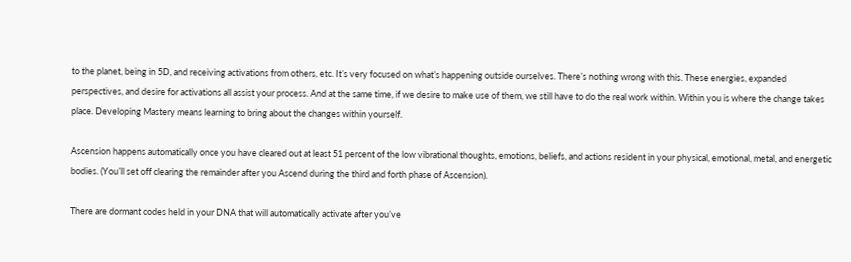to the planet, being in 5D, and receiving activations from others, etc. It’s very focused on what’s happening outside ourselves. There’s nothing wrong with this. These energies, expanded perspectives, and desire for activations all assist your process. And at the same time, if we desire to make use of them, we still have to do the real work within. Within you is where the change takes place. Developing Mastery means learning to bring about the changes within yourself.

Ascension happens automatically once you have cleared out at least 51 percent of the low vibrational thoughts, emotions, beliefs, and actions resident in your physical, emotional, metal, and energetic bodies. (You’ll set off clearing the remainder after you Ascend during the third and forth phase of Ascension).

There are dormant codes held in your DNA that will automatically activate after you’ve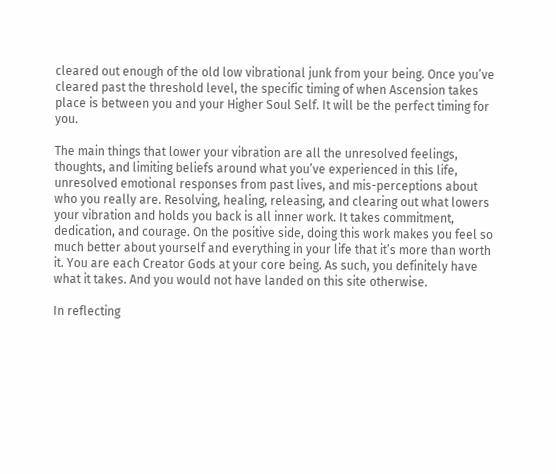cleared out enough of the old low vibrational junk from your being. Once you’ve cleared past the threshold level, the specific timing of when Ascension takes place is between you and your Higher Soul Self. It will be the perfect timing for you.

The main things that lower your vibration are all the unresolved feelings, thoughts, and limiting beliefs around what you’ve experienced in this life, unresolved emotional responses from past lives, and mis-perceptions about who you really are. Resolving, healing, releasing, and clearing out what lowers your vibration and holds you back is all inner work. It takes commitment, dedication, and courage. On the positive side, doing this work makes you feel so much better about yourself and everything in your life that it’s more than worth it. You are each Creator Gods at your core being. As such, you definitely have what it takes. And you would not have landed on this site otherwise.

In reflecting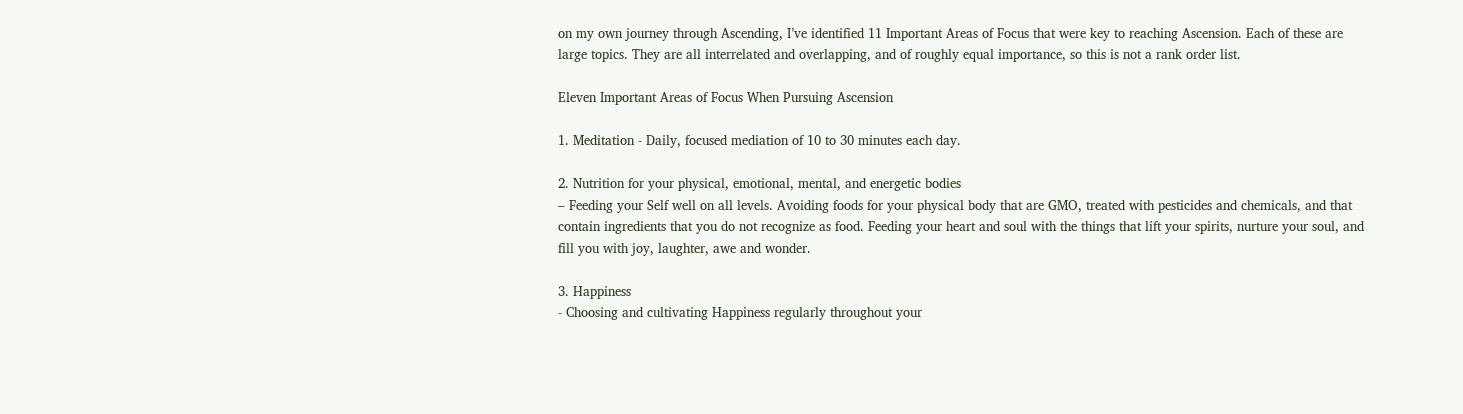on my own journey through Ascending, I’ve identified 11 Important Areas of Focus that were key to reaching Ascension. Each of these are large topics. They are all interrelated and overlapping, and of roughly equal importance, so this is not a rank order list.

Eleven Important Areas of Focus When Pursuing Ascension

1. Meditation - Daily, focused mediation of 10 to 30 minutes each day.

2. Nutrition for your physical, emotional, mental, and energetic bodies
– Feeding your Self well on all levels. Avoiding foods for your physical body that are GMO, treated with pesticides and chemicals, and that contain ingredients that you do not recognize as food. Feeding your heart and soul with the things that lift your spirits, nurture your soul, and fill you with joy, laughter, awe and wonder.

3. Happiness
- Choosing and cultivating Happiness regularly throughout your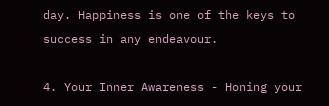day. Happiness is one of the keys to success in any endeavour.

4. Your Inner Awareness - Honing your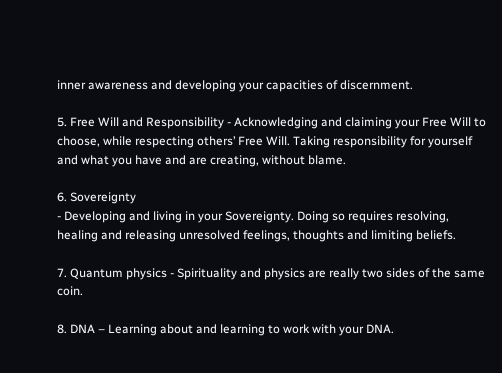inner awareness and developing your capacities of discernment.

5. Free Will and Responsibility - Acknowledging and claiming your Free Will to choose, while respecting others’ Free Will. Taking responsibility for yourself and what you have and are creating, without blame.

6. Sovereignty
- Developing and living in your Sovereignty. Doing so requires resolving, healing and releasing unresolved feelings, thoughts and limiting beliefs.

7. Quantum physics - Spirituality and physics are really two sides of the same coin.

8. DNA – Learning about and learning to work with your DNA.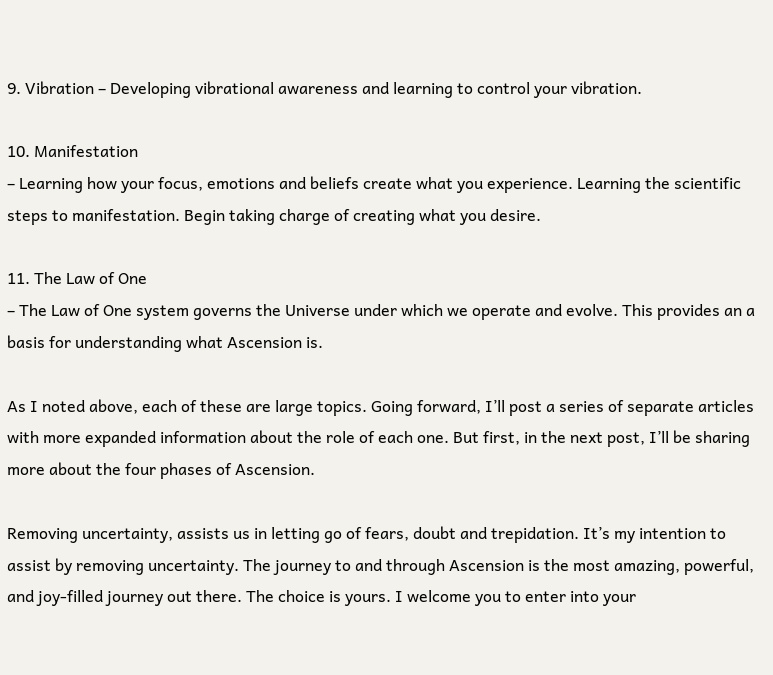9. Vibration – Developing vibrational awareness and learning to control your vibration.

10. Manifestation
– Learning how your focus, emotions and beliefs create what you experience. Learning the scientific steps to manifestation. Begin taking charge of creating what you desire.

11. The Law of One
– The Law of One system governs the Universe under which we operate and evolve. This provides an a basis for understanding what Ascension is.

As I noted above, each of these are large topics. Going forward, I’ll post a series of separate articles with more expanded information about the role of each one. But first, in the next post, I’ll be sharing more about the four phases of Ascension.

Removing uncertainty, assists us in letting go of fears, doubt and trepidation. It’s my intention to assist by removing uncertainty. The journey to and through Ascension is the most amazing, powerful, and joy-filled journey out there. The choice is yours. I welcome you to enter into your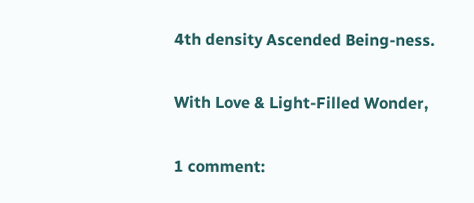4th density Ascended Being-ness.

With Love & Light-Filled Wonder,

1 comment: